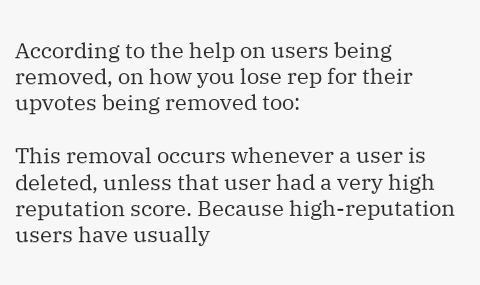According to the help on users being removed, on how you lose rep for their upvotes being removed too:

This removal occurs whenever a user is deleted, unless that user had a very high reputation score. Because high-reputation users have usually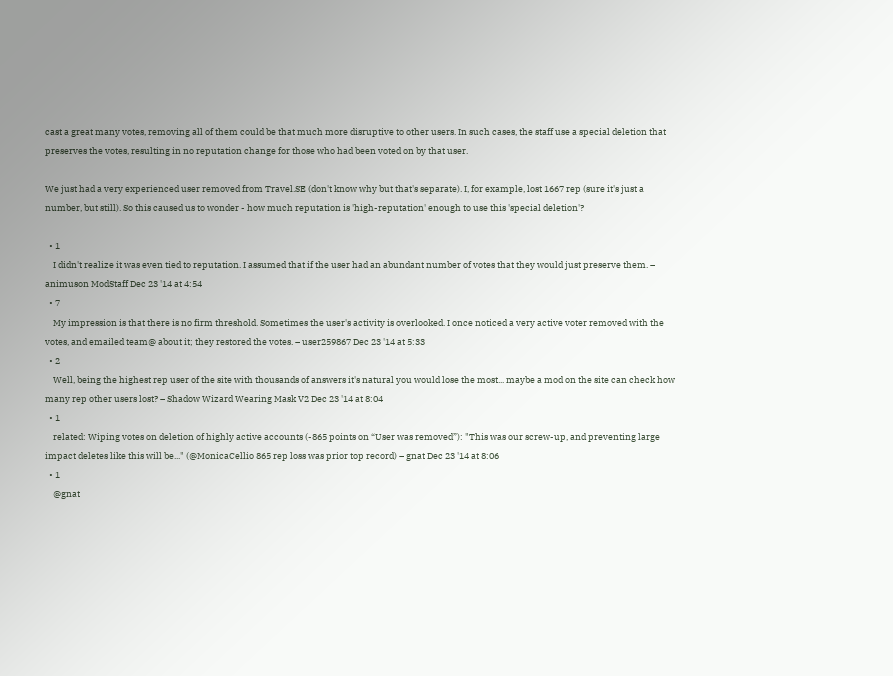cast a great many votes, removing all of them could be that much more disruptive to other users. In such cases, the staff use a special deletion that preserves the votes, resulting in no reputation change for those who had been voted on by that user.

We just had a very experienced user removed from Travel.SE (don't know why but that's separate). I, for example, lost 1667 rep (sure it's just a number, but still). So this caused us to wonder - how much reputation is 'high-reputation' enough to use this 'special deletion'?

  • 1
    I didn't realize it was even tied to reputation. I assumed that if the user had an abundant number of votes that they would just preserve them. – animuson ModStaff Dec 23 '14 at 4:54
  • 7
    My impression is that there is no firm threshold. Sometimes the user's activity is overlooked. I once noticed a very active voter removed with the votes, and emailed team@ about it; they restored the votes. – user259867 Dec 23 '14 at 5:33
  • 2
    Well, being the highest rep user of the site with thousands of answers it's natural you would lose the most... maybe a mod on the site can check how many rep other users lost? – Shadow Wizard Wearing Mask V2 Dec 23 '14 at 8:04
  • 1
    related: Wiping votes on deletion of highly active accounts (-865 points on “User was removed”): "This was our screw-up, and preventing large impact deletes like this will be..." (@MonicaCellio 865 rep loss was prior top record) – gnat Dec 23 '14 at 8:06
  • 1
    @gnat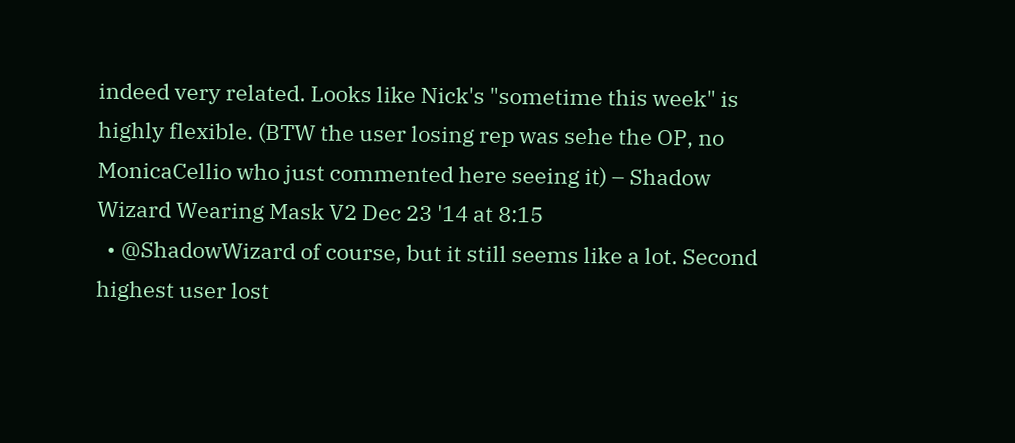indeed very related. Looks like Nick's "sometime this week" is highly flexible. (BTW the user losing rep was sehe the OP, no MonicaCellio who just commented here seeing it) – Shadow Wizard Wearing Mask V2 Dec 23 '14 at 8:15
  • @ShadowWizard of course, but it still seems like a lot. Second highest user lost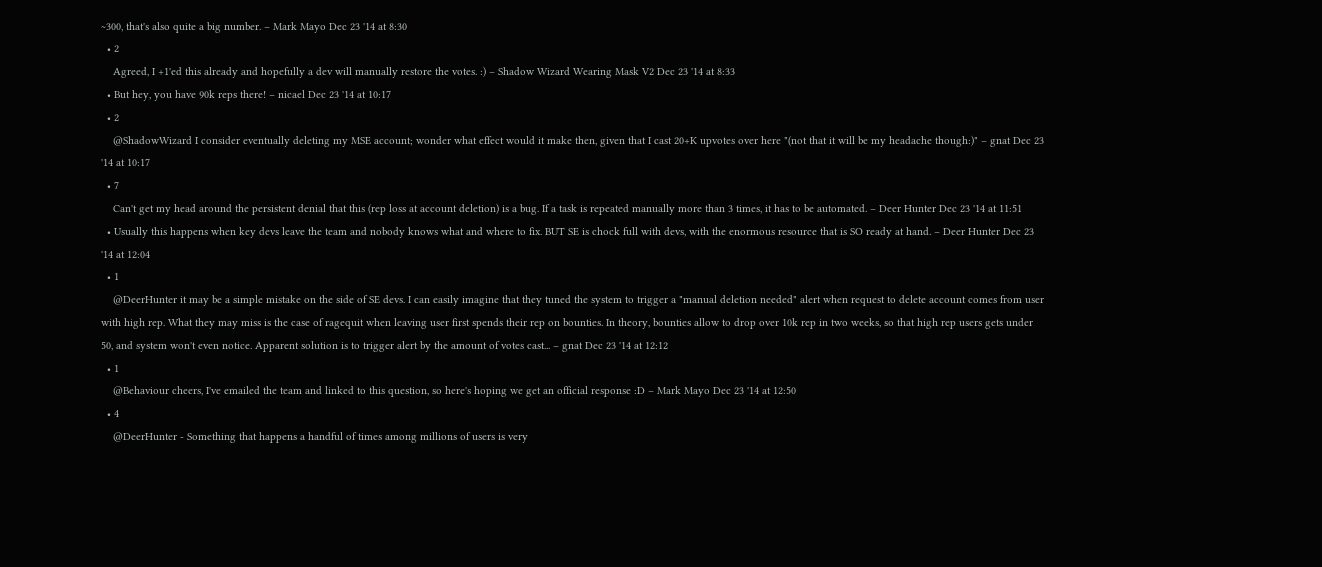~300, that's also quite a big number. – Mark Mayo Dec 23 '14 at 8:30
  • 2
    Agreed, I +1'ed this already and hopefully a dev will manually restore the votes. :) – Shadow Wizard Wearing Mask V2 Dec 23 '14 at 8:33
  • But hey, you have 90k reps there! – nicael Dec 23 '14 at 10:17
  • 2
    @ShadowWizard I consider eventually deleting my MSE account; wonder what effect would it make then, given that I cast 20+K upvotes over here "(not that it will be my headache though:)" – gnat Dec 23 '14 at 10:17
  • 7
    Can't get my head around the persistent denial that this (rep loss at account deletion) is a bug. If a task is repeated manually more than 3 times, it has to be automated. – Deer Hunter Dec 23 '14 at 11:51
  • Usually this happens when key devs leave the team and nobody knows what and where to fix. BUT SE is chock full with devs, with the enormous resource that is SO ready at hand. – Deer Hunter Dec 23 '14 at 12:04
  • 1
    @DeerHunter it may be a simple mistake on the side of SE devs. I can easily imagine that they tuned the system to trigger a "manual deletion needed" alert when request to delete account comes from user with high rep. What they may miss is the case of ragequit when leaving user first spends their rep on bounties. In theory, bounties allow to drop over 10k rep in two weeks, so that high rep users gets under 50, and system won't even notice. Apparent solution is to trigger alert by the amount of votes cast... – gnat Dec 23 '14 at 12:12
  • 1
    @Behaviour cheers, I've emailed the team and linked to this question, so here's hoping we get an official response :D – Mark Mayo Dec 23 '14 at 12:50
  • 4
    @DeerHunter - Something that happens a handful of times among millions of users is very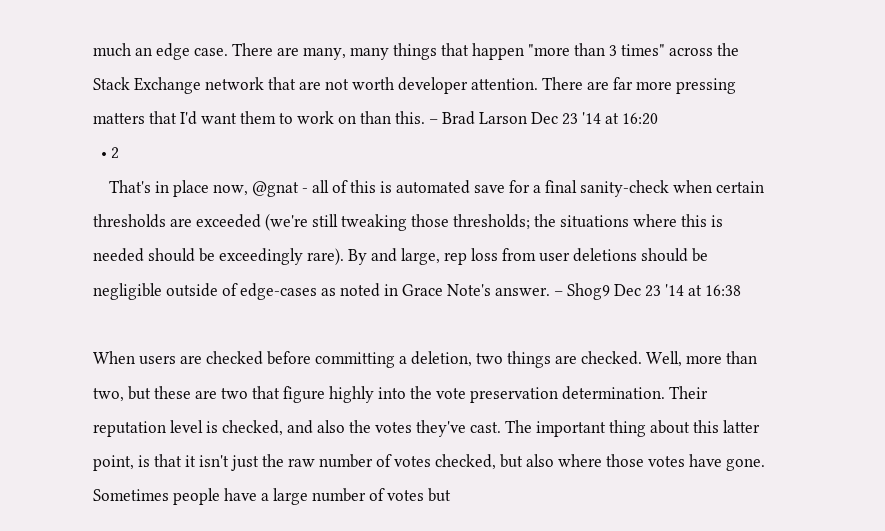much an edge case. There are many, many things that happen "more than 3 times" across the Stack Exchange network that are not worth developer attention. There are far more pressing matters that I'd want them to work on than this. – Brad Larson Dec 23 '14 at 16:20
  • 2
    That's in place now, @gnat - all of this is automated save for a final sanity-check when certain thresholds are exceeded (we're still tweaking those thresholds; the situations where this is needed should be exceedingly rare). By and large, rep loss from user deletions should be negligible outside of edge-cases as noted in Grace Note's answer. – Shog9 Dec 23 '14 at 16:38

When users are checked before committing a deletion, two things are checked. Well, more than two, but these are two that figure highly into the vote preservation determination. Their reputation level is checked, and also the votes they've cast. The important thing about this latter point, is that it isn't just the raw number of votes checked, but also where those votes have gone. Sometimes people have a large number of votes but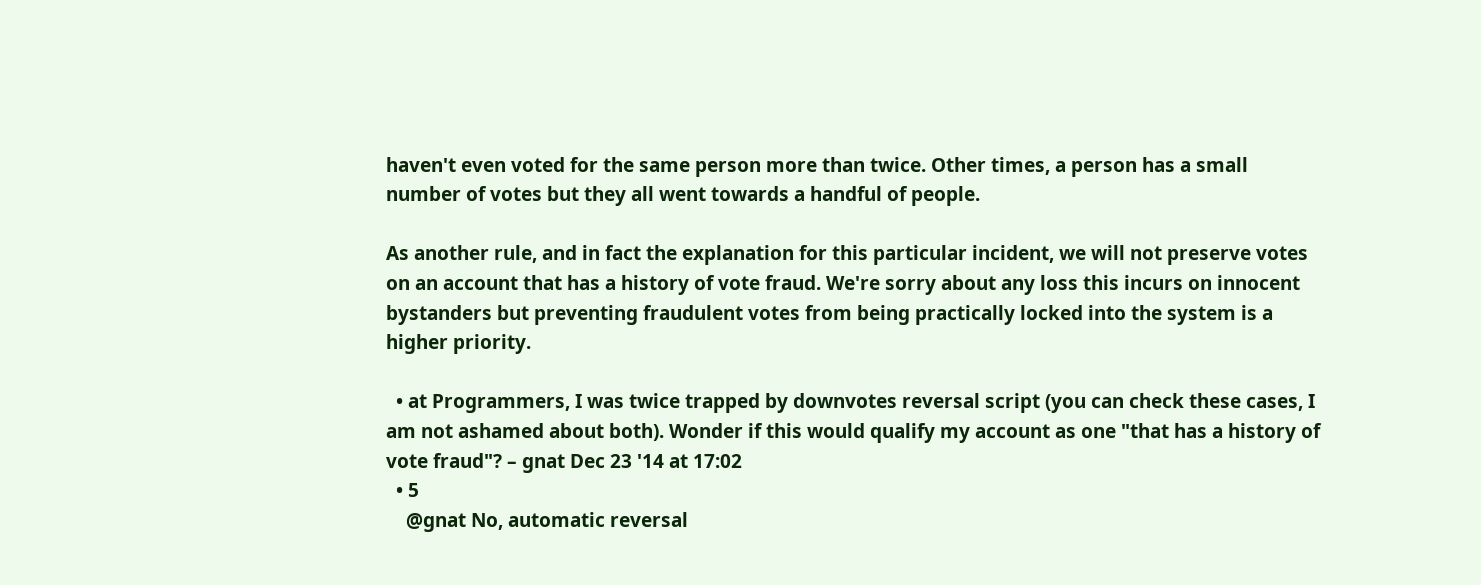haven't even voted for the same person more than twice. Other times, a person has a small number of votes but they all went towards a handful of people.

As another rule, and in fact the explanation for this particular incident, we will not preserve votes on an account that has a history of vote fraud. We're sorry about any loss this incurs on innocent bystanders but preventing fraudulent votes from being practically locked into the system is a higher priority.

  • at Programmers, I was twice trapped by downvotes reversal script (you can check these cases, I am not ashamed about both). Wonder if this would qualify my account as one "that has a history of vote fraud"? – gnat Dec 23 '14 at 17:02
  • 5
    @gnat No, automatic reversal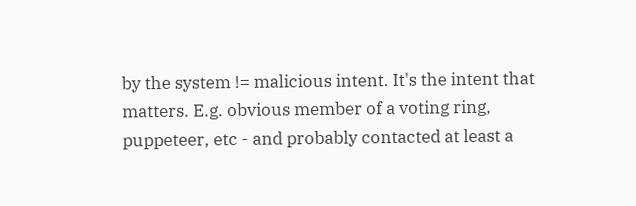by the system != malicious intent. It's the intent that matters. E.g. obvious member of a voting ring, puppeteer, etc - and probably contacted at least a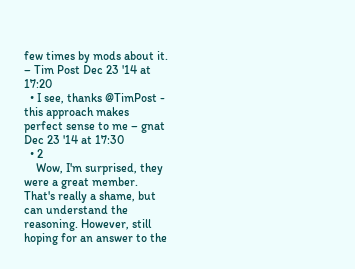few times by mods about it. – Tim Post Dec 23 '14 at 17:20
  • I see, thanks @TimPost - this approach makes perfect sense to me – gnat Dec 23 '14 at 17:30
  • 2
    Wow, I'm surprised, they were a great member. That's really a shame, but can understand the reasoning. However, still hoping for an answer to the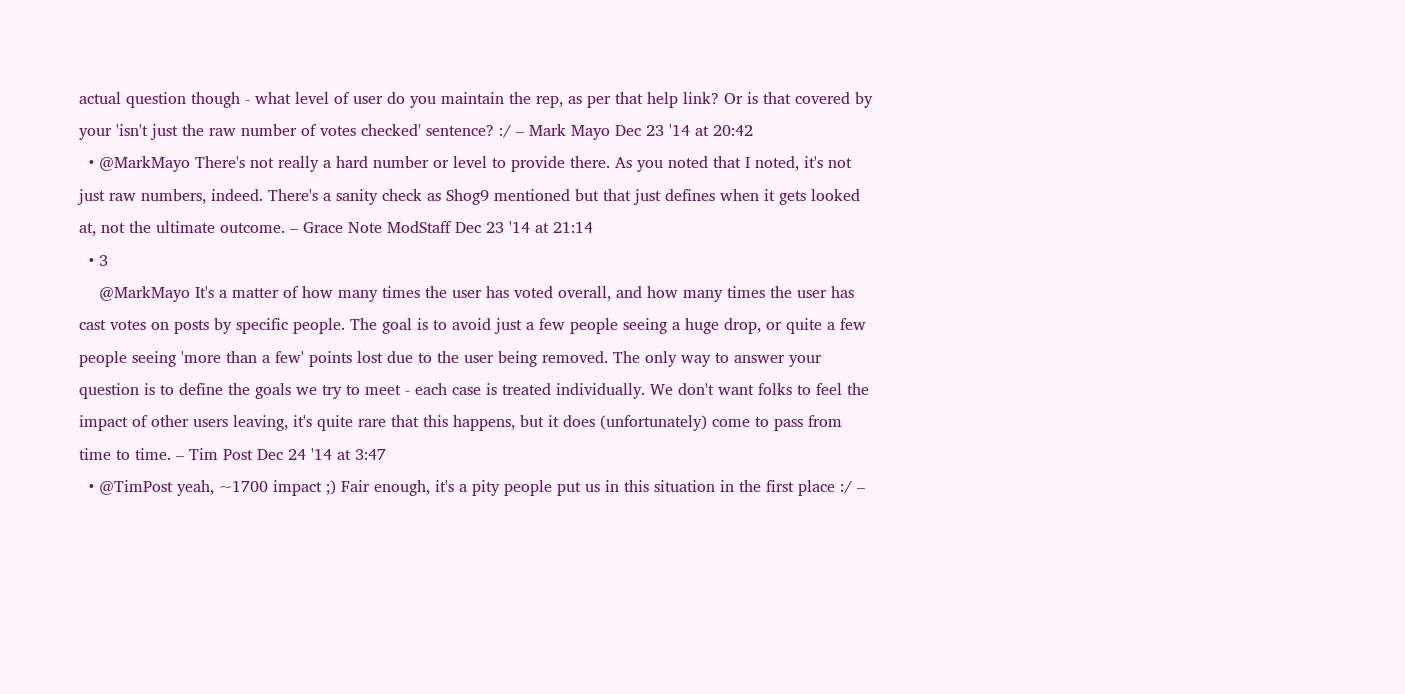actual question though - what level of user do you maintain the rep, as per that help link? Or is that covered by your 'isn't just the raw number of votes checked' sentence? :/ – Mark Mayo Dec 23 '14 at 20:42
  • @MarkMayo There's not really a hard number or level to provide there. As you noted that I noted, it's not just raw numbers, indeed. There's a sanity check as Shog9 mentioned but that just defines when it gets looked at, not the ultimate outcome. – Grace Note ModStaff Dec 23 '14 at 21:14
  • 3
    @MarkMayo It's a matter of how many times the user has voted overall, and how many times the user has cast votes on posts by specific people. The goal is to avoid just a few people seeing a huge drop, or quite a few people seeing 'more than a few' points lost due to the user being removed. The only way to answer your question is to define the goals we try to meet - each case is treated individually. We don't want folks to feel the impact of other users leaving, it's quite rare that this happens, but it does (unfortunately) come to pass from time to time. – Tim Post Dec 24 '14 at 3:47
  • @TimPost yeah, ~1700 impact ;) Fair enough, it's a pity people put us in this situation in the first place :/ –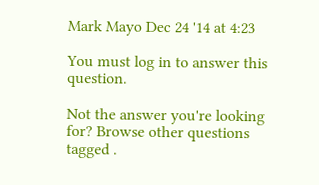Mark Mayo Dec 24 '14 at 4:23

You must log in to answer this question.

Not the answer you're looking for? Browse other questions tagged .